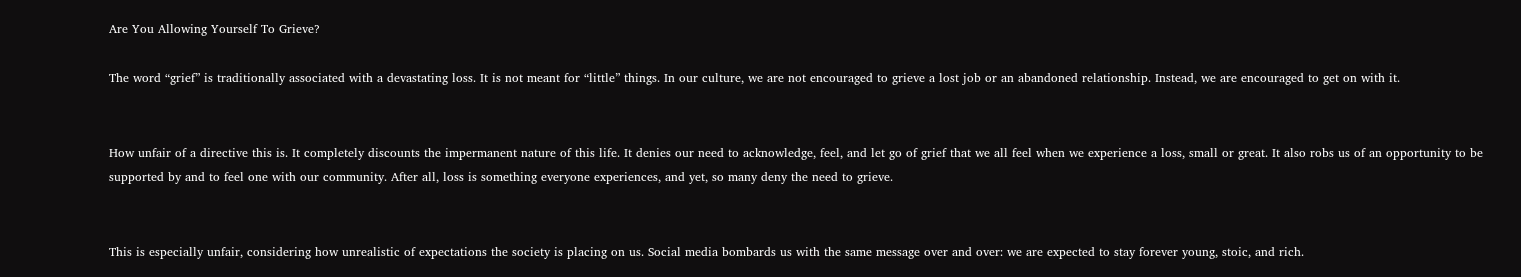Are You Allowing Yourself To Grieve?

The word “grief” is traditionally associated with a devastating loss. It is not meant for “little” things. In our culture, we are not encouraged to grieve a lost job or an abandoned relationship. Instead, we are encouraged to get on with it.


How unfair of a directive this is. It completely discounts the impermanent nature of this life. It denies our need to acknowledge, feel, and let go of grief that we all feel when we experience a loss, small or great. It also robs us of an opportunity to be supported by and to feel one with our community. After all, loss is something everyone experiences, and yet, so many deny the need to grieve.


This is especially unfair, considering how unrealistic of expectations the society is placing on us. Social media bombards us with the same message over and over: we are expected to stay forever young, stoic, and rich.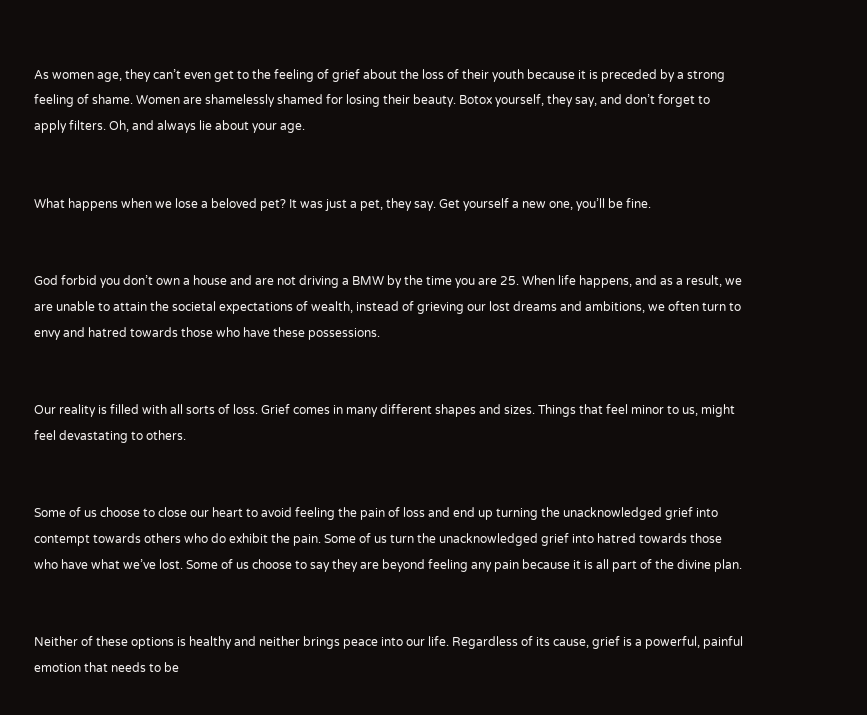As women age, they can’t even get to the feeling of grief about the loss of their youth because it is preceded by a strong feeling of shame. Women are shamelessly shamed for losing their beauty. Botox yourself, they say, and don’t forget to apply filters. Oh, and always lie about your age.


What happens when we lose a beloved pet? It was just a pet, they say. Get yourself a new one, you’ll be fine.


God forbid you don’t own a house and are not driving a BMW by the time you are 25. When life happens, and as a result, we are unable to attain the societal expectations of wealth, instead of grieving our lost dreams and ambitions, we often turn to envy and hatred towards those who have these possessions.


Our reality is filled with all sorts of loss. Grief comes in many different shapes and sizes. Things that feel minor to us, might feel devastating to others.


Some of us choose to close our heart to avoid feeling the pain of loss and end up turning the unacknowledged grief into contempt towards others who do exhibit the pain. Some of us turn the unacknowledged grief into hatred towards those who have what we’ve lost. Some of us choose to say they are beyond feeling any pain because it is all part of the divine plan.


Neither of these options is healthy and neither brings peace into our life. Regardless of its cause, grief is a powerful, painful emotion that needs to be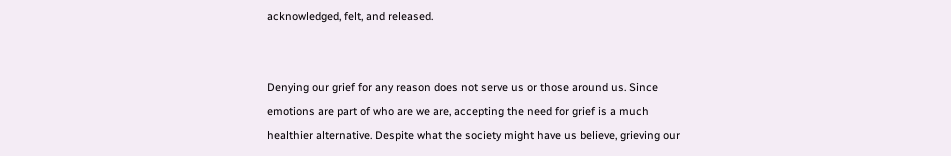acknowledged, felt, and released.


Denying our grief for any reason does not serve us or those around us. Since emotions are part of who are we are, accepting the need for grief is a much healthier alternative. Despite what the society might have us believe, grieving our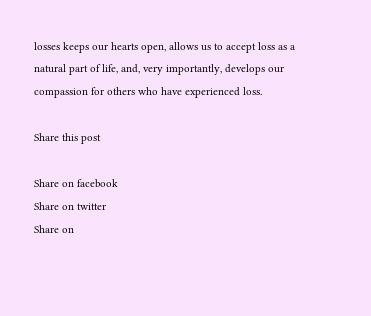losses keeps our hearts open, allows us to accept loss as a natural part of life, and, very importantly, develops our compassion for others who have experienced loss.

Share this post

Share on facebook
Share on twitter
Share on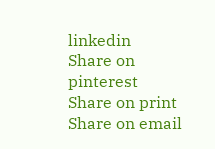linkedin
Share on pinterest
Share on print
Share on email